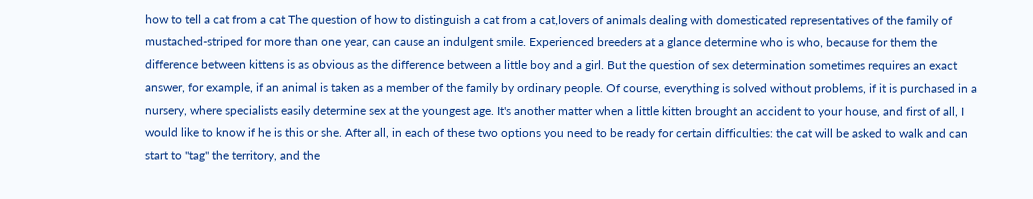how to tell a cat from a cat The question of how to distinguish a cat from a cat,lovers of animals dealing with domesticated representatives of the family of mustached-striped for more than one year, can cause an indulgent smile. Experienced breeders at a glance determine who is who, because for them the difference between kittens is as obvious as the difference between a little boy and a girl. But the question of sex determination sometimes requires an exact answer, for example, if an animal is taken as a member of the family by ordinary people. Of course, everything is solved without problems, if it is purchased in a nursery, where specialists easily determine sex at the youngest age. It's another matter when a little kitten brought an accident to your house, and first of all, I would like to know if he is this or she. After all, in each of these two options you need to be ready for certain difficulties: the cat will be asked to walk and can start to "tag" the territory, and the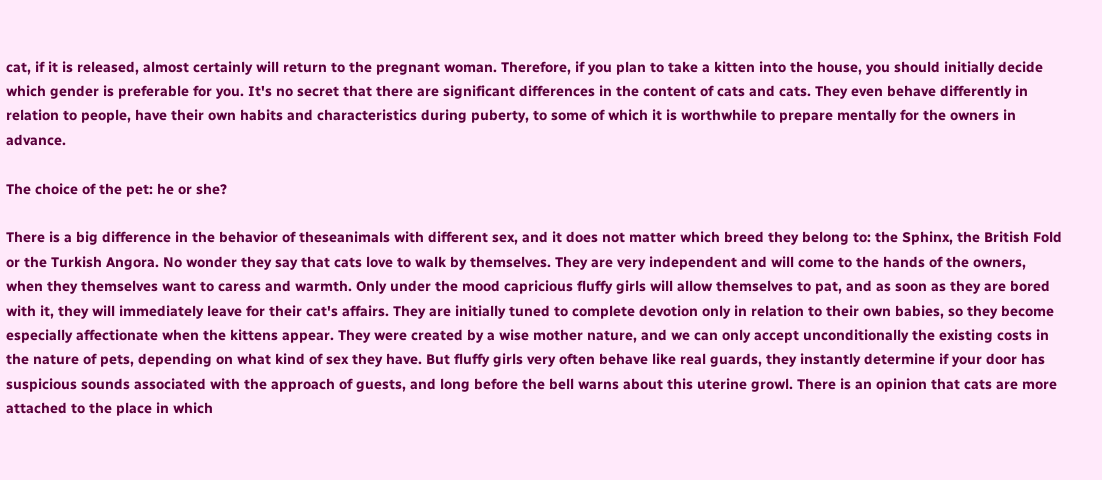cat, if it is released, almost certainly will return to the pregnant woman. Therefore, if you plan to take a kitten into the house, you should initially decide which gender is preferable for you. It's no secret that there are significant differences in the content of cats and cats. They even behave differently in relation to people, have their own habits and characteristics during puberty, to some of which it is worthwhile to prepare mentally for the owners in advance.

The choice of the pet: he or she?

There is a big difference in the behavior of theseanimals with different sex, and it does not matter which breed they belong to: the Sphinx, the British Fold or the Turkish Angora. No wonder they say that cats love to walk by themselves. They are very independent and will come to the hands of the owners, when they themselves want to caress and warmth. Only under the mood capricious fluffy girls will allow themselves to pat, and as soon as they are bored with it, they will immediately leave for their cat's affairs. They are initially tuned to complete devotion only in relation to their own babies, so they become especially affectionate when the kittens appear. They were created by a wise mother nature, and we can only accept unconditionally the existing costs in the nature of pets, depending on what kind of sex they have. But fluffy girls very often behave like real guards, they instantly determine if your door has suspicious sounds associated with the approach of guests, and long before the bell warns about this uterine growl. There is an opinion that cats are more attached to the place in which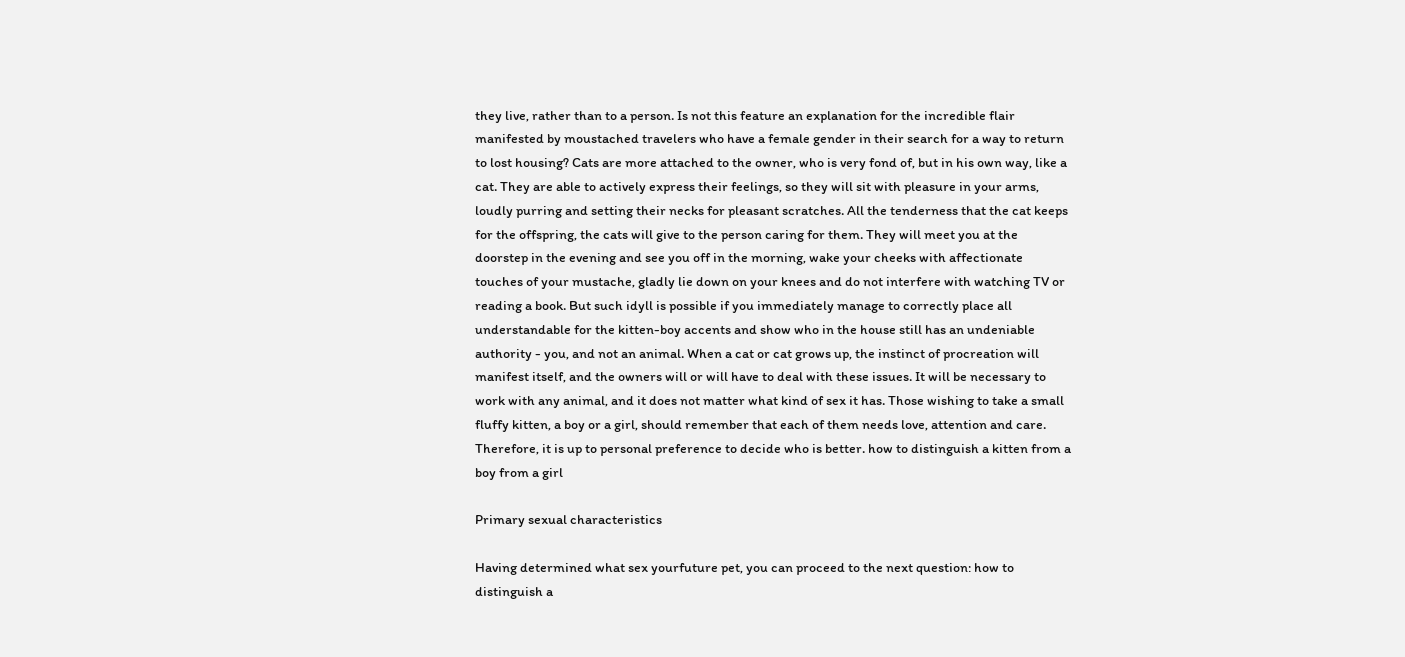they live, rather than to a person. Is not this feature an explanation for the incredible flair manifested by moustached travelers who have a female gender in their search for a way to return to lost housing? Cats are more attached to the owner, who is very fond of, but in his own way, like a cat. They are able to actively express their feelings, so they will sit with pleasure in your arms, loudly purring and setting their necks for pleasant scratches. All the tenderness that the cat keeps for the offspring, the cats will give to the person caring for them. They will meet you at the doorstep in the evening and see you off in the morning, wake your cheeks with affectionate touches of your mustache, gladly lie down on your knees and do not interfere with watching TV or reading a book. But such idyll is possible if you immediately manage to correctly place all understandable for the kitten-boy accents and show who in the house still has an undeniable authority - you, and not an animal. When a cat or cat grows up, the instinct of procreation will manifest itself, and the owners will or will have to deal with these issues. It will be necessary to work with any animal, and it does not matter what kind of sex it has. Those wishing to take a small fluffy kitten, a boy or a girl, should remember that each of them needs love, attention and care. Therefore, it is up to personal preference to decide who is better. how to distinguish a kitten from a boy from a girl

Primary sexual characteristics

Having determined what sex yourfuture pet, you can proceed to the next question: how to distinguish a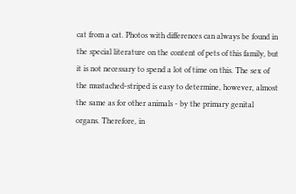cat from a cat. Photos with differences can always be found in the special literature on the content of pets of this family, but it is not necessary to spend a lot of time on this. The sex of the mustached-striped is easy to determine, however, almost the same as for other animals - by the primary genital organs. Therefore, in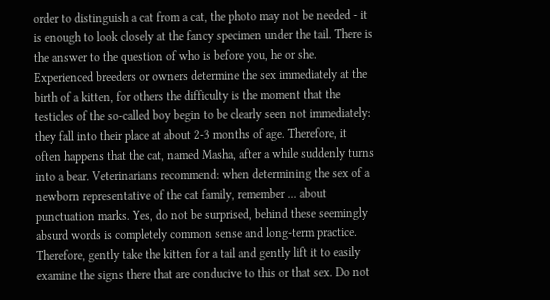order to distinguish a cat from a cat, the photo may not be needed - it is enough to look closely at the fancy specimen under the tail. There is the answer to the question of who is before you, he or she. Experienced breeders or owners determine the sex immediately at the birth of a kitten, for others the difficulty is the moment that the testicles of the so-called boy begin to be clearly seen not immediately: they fall into their place at about 2-3 months of age. Therefore, it often happens that the cat, named Masha, after a while suddenly turns into a bear. Veterinarians recommend: when determining the sex of a newborn representative of the cat family, remember ... about punctuation marks. Yes, do not be surprised, behind these seemingly absurd words is completely common sense and long-term practice. Therefore, gently take the kitten for a tail and gently lift it to easily examine the signs there that are conducive to this or that sex. Do not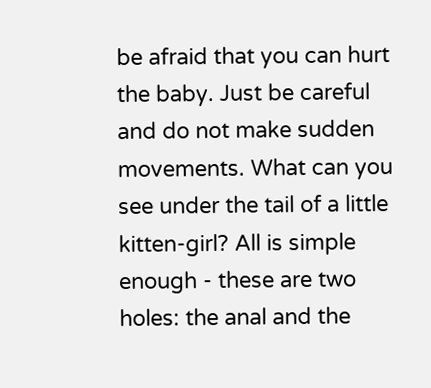be afraid that you can hurt the baby. Just be careful and do not make sudden movements. What can you see under the tail of a little kitten-girl? All is simple enough - these are two holes: the anal and the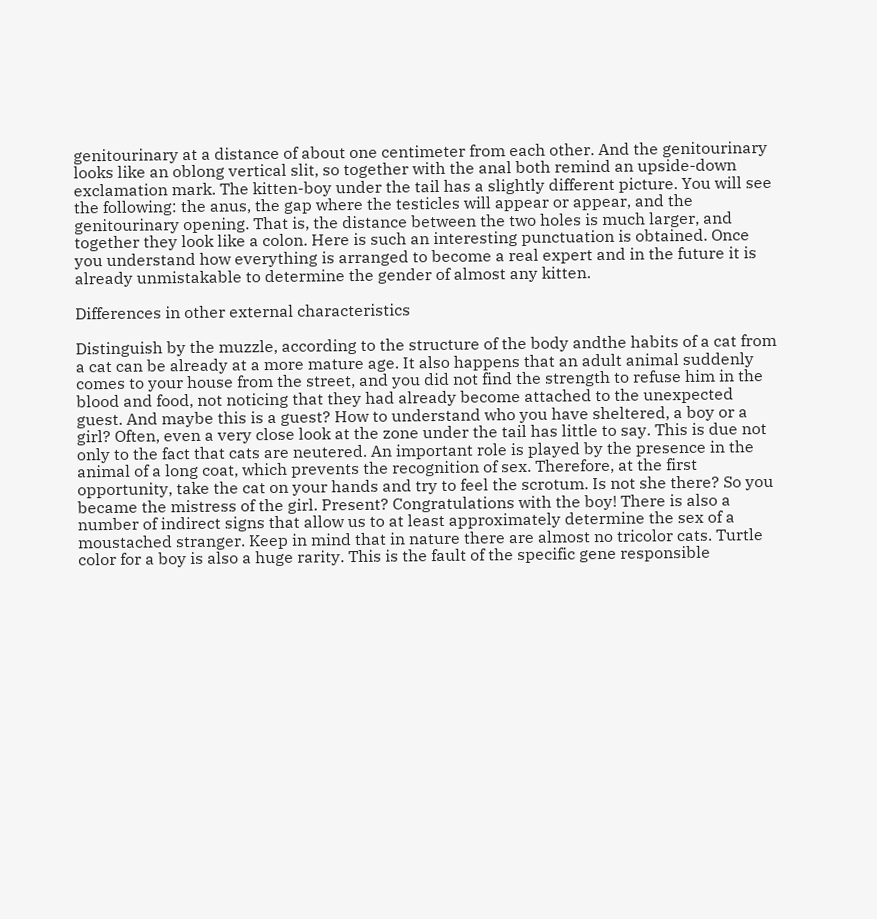genitourinary at a distance of about one centimeter from each other. And the genitourinary looks like an oblong vertical slit, so together with the anal both remind an upside-down exclamation mark. The kitten-boy under the tail has a slightly different picture. You will see the following: the anus, the gap where the testicles will appear or appear, and the genitourinary opening. That is, the distance between the two holes is much larger, and together they look like a colon. Here is such an interesting punctuation is obtained. Once you understand how everything is arranged to become a real expert and in the future it is already unmistakable to determine the gender of almost any kitten.

Differences in other external characteristics

Distinguish by the muzzle, according to the structure of the body andthe habits of a cat from a cat can be already at a more mature age. It also happens that an adult animal suddenly comes to your house from the street, and you did not find the strength to refuse him in the blood and food, not noticing that they had already become attached to the unexpected guest. And maybe this is a guest? How to understand who you have sheltered, a boy or a girl? Often, even a very close look at the zone under the tail has little to say. This is due not only to the fact that cats are neutered. An important role is played by the presence in the animal of a long coat, which prevents the recognition of sex. Therefore, at the first opportunity, take the cat on your hands and try to feel the scrotum. Is not she there? So you became the mistress of the girl. Present? Congratulations with the boy! There is also a number of indirect signs that allow us to at least approximately determine the sex of a moustached stranger. Keep in mind that in nature there are almost no tricolor cats. Turtle color for a boy is also a huge rarity. This is the fault of the specific gene responsible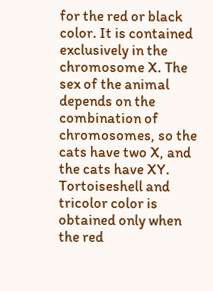for the red or black color. It is contained exclusively in the chromosome X. The sex of the animal depends on the combination of chromosomes, so the cats have two X, and the cats have XY. Tortoiseshell and tricolor color is obtained only when the red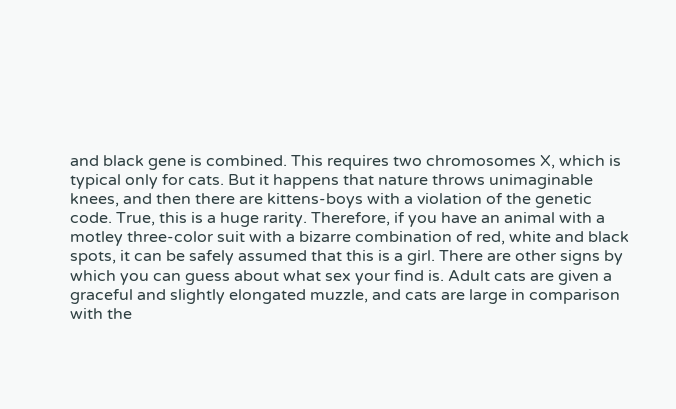and black gene is combined. This requires two chromosomes X, which is typical only for cats. But it happens that nature throws unimaginable knees, and then there are kittens-boys with a violation of the genetic code. True, this is a huge rarity. Therefore, if you have an animal with a motley three-color suit with a bizarre combination of red, white and black spots, it can be safely assumed that this is a girl. There are other signs by which you can guess about what sex your find is. Adult cats are given a graceful and slightly elongated muzzle, and cats are large in comparison with the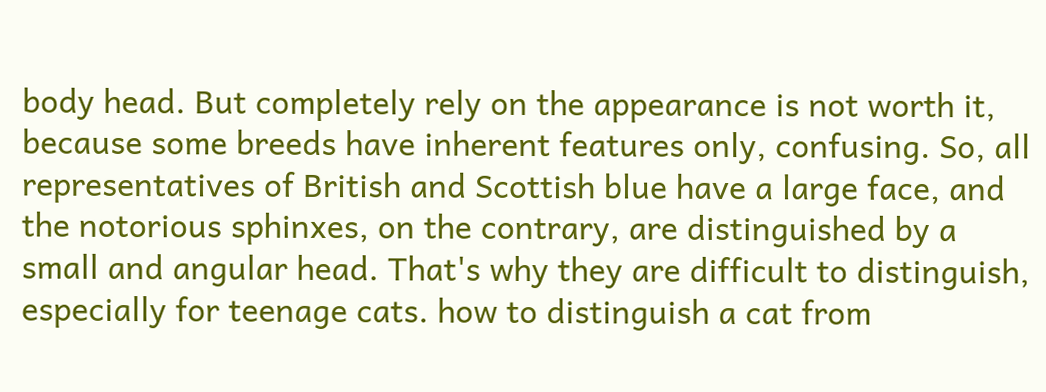body head. But completely rely on the appearance is not worth it, because some breeds have inherent features only, confusing. So, all representatives of British and Scottish blue have a large face, and the notorious sphinxes, on the contrary, are distinguished by a small and angular head. That's why they are difficult to distinguish, especially for teenage cats. how to distinguish a cat from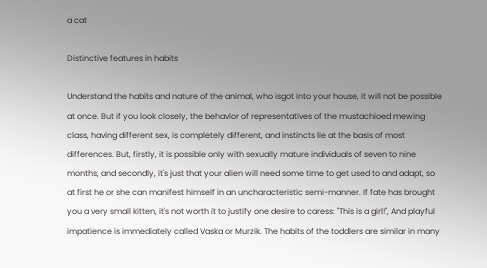a cat

Distinctive features in habits

Understand the habits and nature of the animal, who isgot into your house, it will not be possible at once. But if you look closely, the behavior of representatives of the mustachioed mewing class, having different sex, is completely different, and instincts lie at the basis of most differences. But, firstly, it is possible only with sexually mature individuals of seven to nine months, and secondly, it's just that your alien will need some time to get used to and adapt, so at first he or she can manifest himself in an uncharacteristic semi-manner. If fate has brought you a very small kitten, it's not worth it to justify one desire to caress: "This is a girl!", And playful impatience is immediately called Vaska or Murzik. The habits of the toddlers are similar in many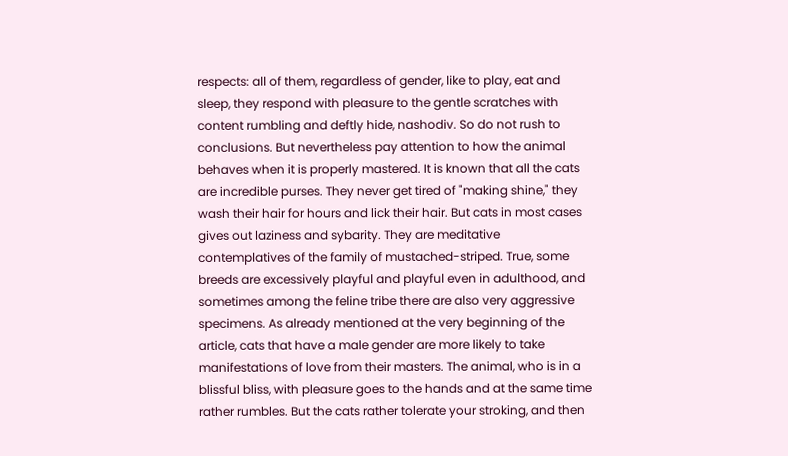respects: all of them, regardless of gender, like to play, eat and sleep, they respond with pleasure to the gentle scratches with content rumbling and deftly hide, nashodiv. So do not rush to conclusions. But nevertheless pay attention to how the animal behaves when it is properly mastered. It is known that all the cats are incredible purses. They never get tired of "making shine," they wash their hair for hours and lick their hair. But cats in most cases gives out laziness and sybarity. They are meditative contemplatives of the family of mustached-striped. True, some breeds are excessively playful and playful even in adulthood, and sometimes among the feline tribe there are also very aggressive specimens. As already mentioned at the very beginning of the article, cats that have a male gender are more likely to take manifestations of love from their masters. The animal, who is in a blissful bliss, with pleasure goes to the hands and at the same time rather rumbles. But the cats rather tolerate your stroking, and then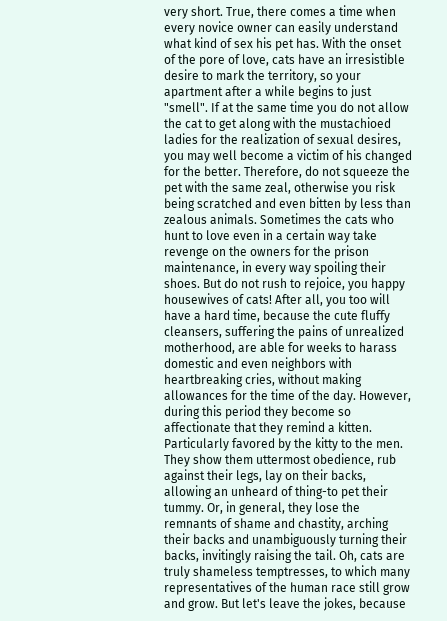very short. True, there comes a time when every novice owner can easily understand what kind of sex his pet has. With the onset of the pore of love, cats have an irresistible desire to mark the territory, so your apartment after a while begins to just "smell". If at the same time you do not allow the cat to get along with the mustachioed ladies for the realization of sexual desires, you may well become a victim of his changed for the better. Therefore, do not squeeze the pet with the same zeal, otherwise you risk being scratched and even bitten by less than zealous animals. Sometimes the cats who hunt to love even in a certain way take revenge on the owners for the prison maintenance, in every way spoiling their shoes. But do not rush to rejoice, you happy housewives of cats! After all, you too will have a hard time, because the cute fluffy cleansers, suffering the pains of unrealized motherhood, are able for weeks to harass domestic and even neighbors with heartbreaking cries, without making allowances for the time of the day. However, during this period they become so affectionate that they remind a kitten. Particularly favored by the kitty to the men. They show them uttermost obedience, rub against their legs, lay on their backs, allowing an unheard of thing-to pet their tummy. Or, in general, they lose the remnants of shame and chastity, arching their backs and unambiguously turning their backs, invitingly raising the tail. Oh, cats are truly shameless temptresses, to which many representatives of the human race still grow and grow. But let's leave the jokes, because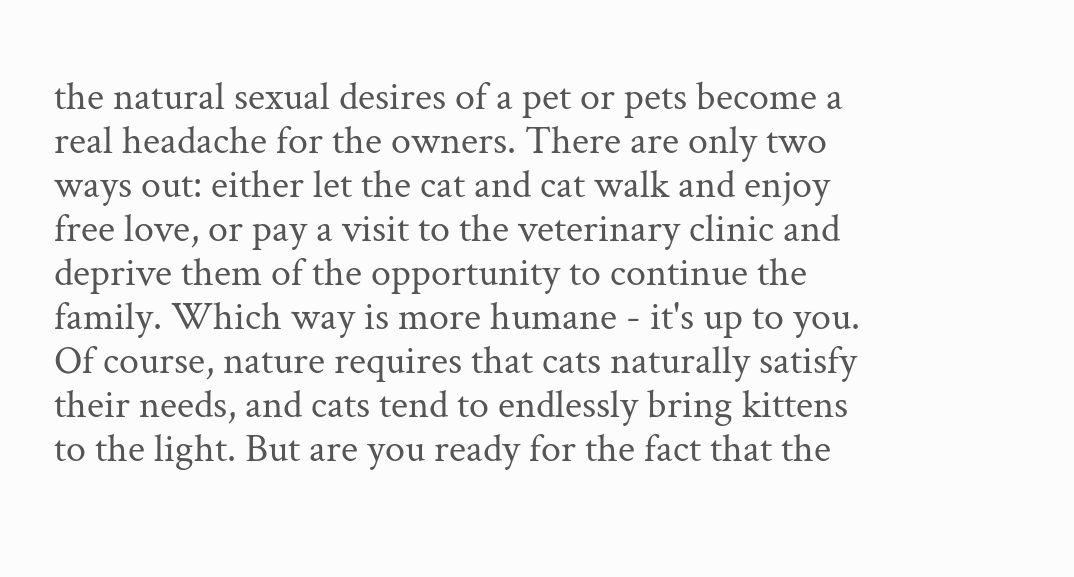the natural sexual desires of a pet or pets become a real headache for the owners. There are only two ways out: either let the cat and cat walk and enjoy free love, or pay a visit to the veterinary clinic and deprive them of the opportunity to continue the family. Which way is more humane - it's up to you. Of course, nature requires that cats naturally satisfy their needs, and cats tend to endlessly bring kittens to the light. But are you ready for the fact that the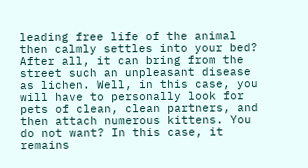leading free life of the animal then calmly settles into your bed? After all, it can bring from the street such an unpleasant disease as lichen. Well, in this case, you will have to personally look for pets of clean, clean partners, and then attach numerous kittens. You do not want? In this case, it remains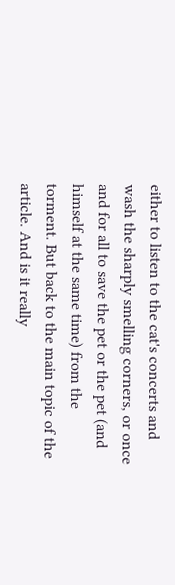either to listen to the cat's concerts and wash the sharply smelling corners, or once and for all to save the pet or the pet (and himself at the same time) from the torment. But back to the main topic of the article. And is it really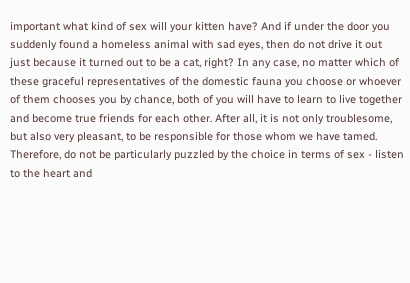important what kind of sex will your kitten have? And if under the door you suddenly found a homeless animal with sad eyes, then do not drive it out just because it turned out to be a cat, right? In any case, no matter which of these graceful representatives of the domestic fauna you choose or whoever of them chooses you by chance, both of you will have to learn to live together and become true friends for each other. After all, it is not only troublesome, but also very pleasant, to be responsible for those whom we have tamed. Therefore, do not be particularly puzzled by the choice in terms of sex - listen to the heart and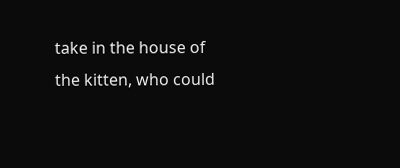take in the house of the kitten, who could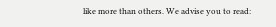like more than others. We advise you to read: